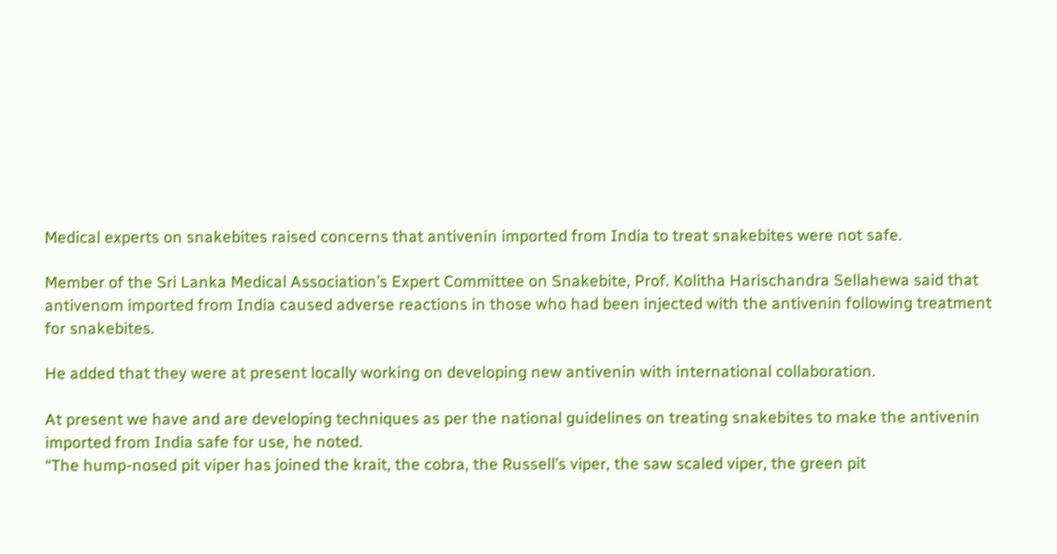Medical experts on snakebites raised concerns that antivenin imported from India to treat snakebites were not safe.

Member of the Sri Lanka Medical Association’s Expert Committee on Snakebite, Prof. Kolitha Harischandra Sellahewa said that antivenom imported from India caused adverse reactions in those who had been injected with the antivenin following treatment for snakebites.

He added that they were at present locally working on developing new antivenin with international collaboration.

At present we have and are developing techniques as per the national guidelines on treating snakebites to make the antivenin imported from India safe for use, he noted.
“The hump-nosed pit viper has joined the krait, the cobra, the Russell’s viper, the saw scaled viper, the green pit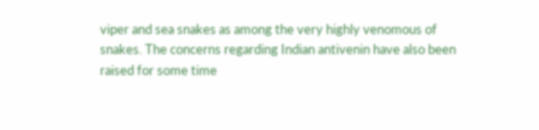viper and sea snakes as among the very highly venomous of snakes. The concerns regarding Indian antivenin have also been raised for some time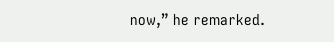now,” he remarked.